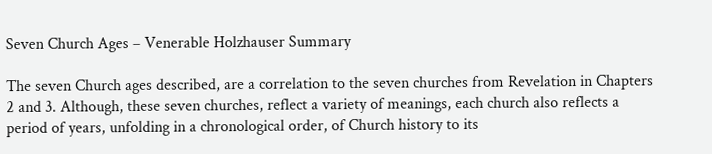Seven Church Ages – Venerable Holzhauser Summary

The seven Church ages described, are a correlation to the seven churches from Revelation in Chapters 2 and 3. Although, these seven churches, reflect a variety of meanings, each church also reflects a period of years, unfolding in a chronological order, of Church history to its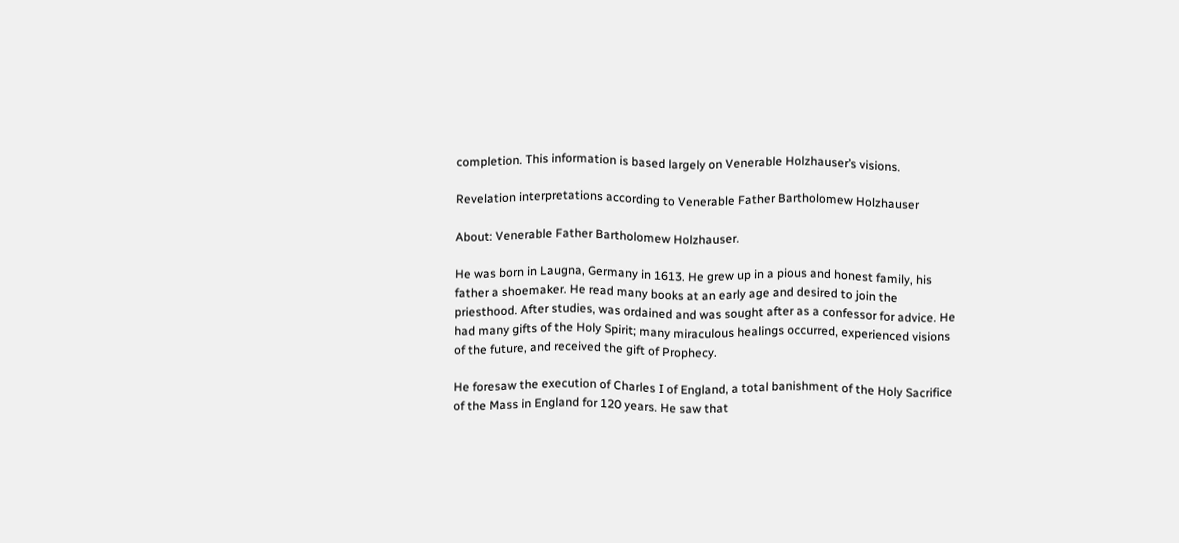completion. This information is based largely on Venerable Holzhauser’s visions.

Revelation interpretations according to Venerable Father Bartholomew Holzhauser

About: Venerable Father Bartholomew Holzhauser.

He was born in Laugna, Germany in 1613. He grew up in a pious and honest family, his father a shoemaker. He read many books at an early age and desired to join the priesthood. After studies, was ordained and was sought after as a confessor for advice. He had many gifts of the Holy Spirit; many miraculous healings occurred, experienced visions of the future, and received the gift of Prophecy.

He foresaw the execution of Charles I of England, a total banishment of the Holy Sacrifice of the Mass in England for 120 years. He saw that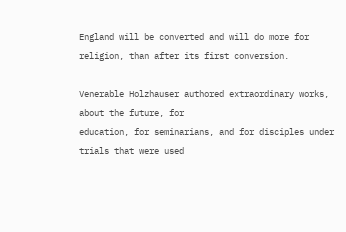England will be converted and will do more for religion, than after its first conversion.

Venerable Holzhauser authored extraordinary works, about the future, for
education, for seminarians, and for disciples under trials that were used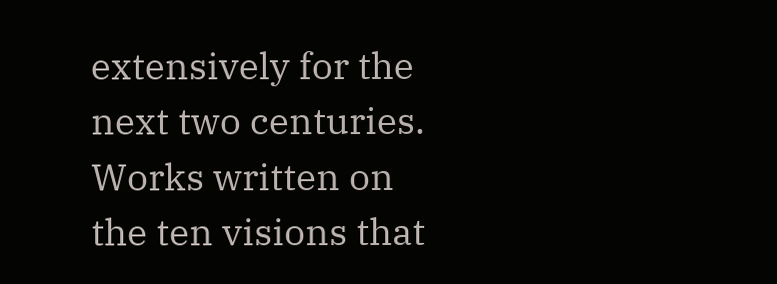extensively for the next two centuries. Works written on the ten visions that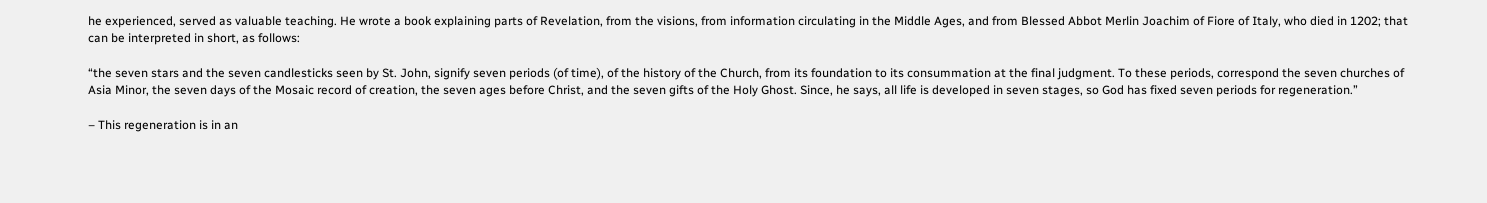he experienced, served as valuable teaching. He wrote a book explaining parts of Revelation, from the visions, from information circulating in the Middle Ages, and from Blessed Abbot Merlin Joachim of Fiore of Italy, who died in 1202; that can be interpreted in short, as follows:

“the seven stars and the seven candlesticks seen by St. John, signify seven periods (of time), of the history of the Church, from its foundation to its consummation at the final judgment. To these periods, correspond the seven churches of Asia Minor, the seven days of the Mosaic record of creation, the seven ages before Christ, and the seven gifts of the Holy Ghost. Since, he says, all life is developed in seven stages, so God has fixed seven periods for regeneration.”

– This regeneration is in an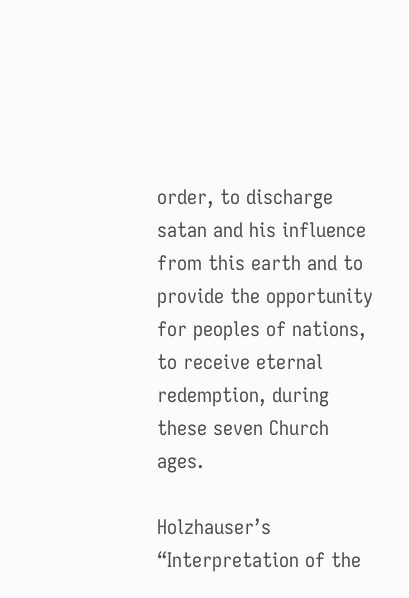order, to discharge satan and his influence from this earth and to provide the opportunity for peoples of nations, to receive eternal redemption, during these seven Church ages.

Holzhauser’s “Interpretation of the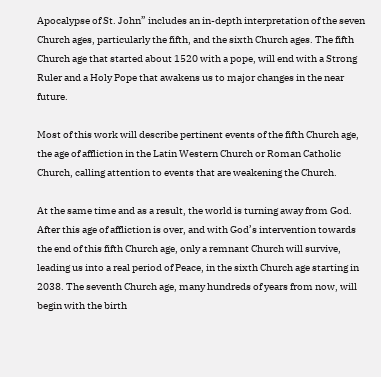Apocalypse of St. John” includes an in-depth interpretation of the seven Church ages, particularly the fifth, and the sixth Church ages. The fifth Church age that started about 1520 with a pope, will end with a Strong Ruler and a Holy Pope that awakens us to major changes in the near future.

Most of this work will describe pertinent events of the fifth Church age, the age of affliction in the Latin Western Church or Roman Catholic Church, calling attention to events that are weakening the Church.

At the same time and as a result, the world is turning away from God. After this age of affliction is over, and with God’s intervention towards the end of this fifth Church age, only a remnant Church will survive, leading us into a real period of Peace, in the sixth Church age starting in 2038. The seventh Church age, many hundreds of years from now, will begin with the birth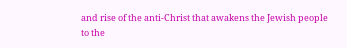and rise of the anti-Christ that awakens the Jewish people to the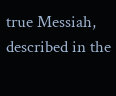true Messiah, described in the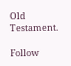Old Testament.

Follow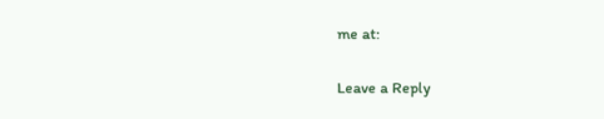me at:

Leave a Reply